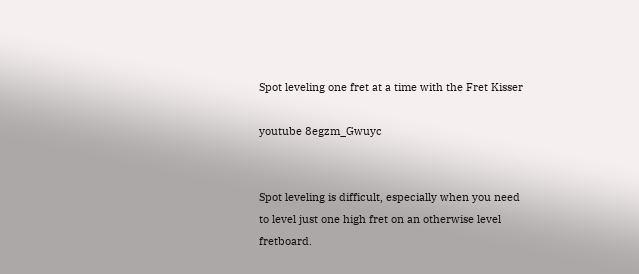Spot leveling one fret at a time with the Fret Kisser

youtube 8egzm_Gwuyc


Spot leveling is difficult, especially when you need to level just one high fret on an otherwise level fretboard.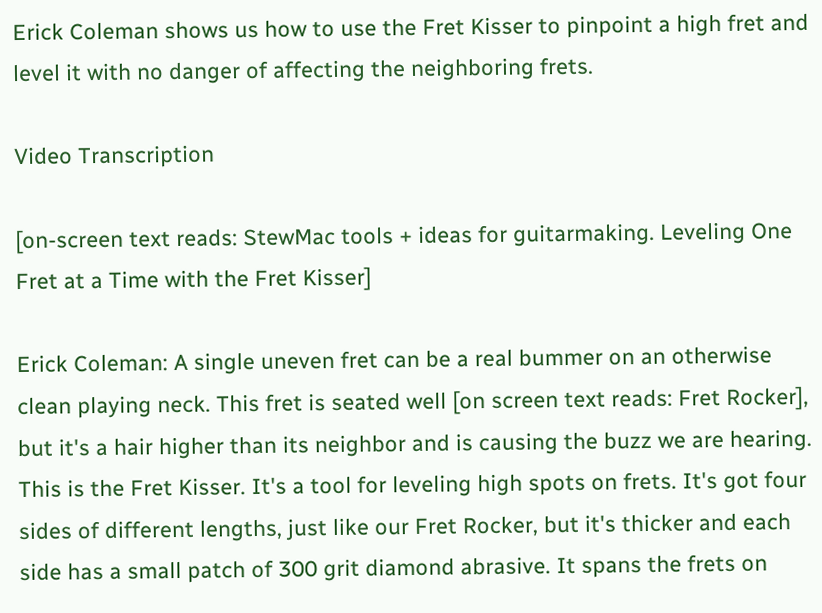Erick Coleman shows us how to use the Fret Kisser to pinpoint a high fret and level it with no danger of affecting the neighboring frets.

Video Transcription

[on-screen text reads: StewMac tools + ideas for guitarmaking. Leveling One Fret at a Time with the Fret Kisser]

Erick Coleman: A single uneven fret can be a real bummer on an otherwise clean playing neck. This fret is seated well [on screen text reads: Fret Rocker], but it's a hair higher than its neighbor and is causing the buzz we are hearing. This is the Fret Kisser. It's a tool for leveling high spots on frets. It's got four sides of different lengths, just like our Fret Rocker, but it's thicker and each side has a small patch of 300 grit diamond abrasive. It spans the frets on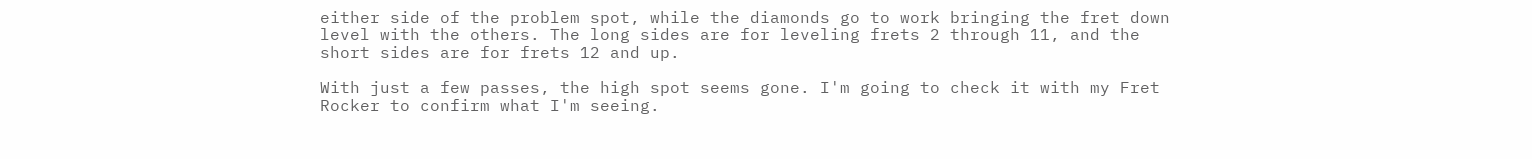either side of the problem spot, while the diamonds go to work bringing the fret down level with the others. The long sides are for leveling frets 2 through 11, and the short sides are for frets 12 and up.

With just a few passes, the high spot seems gone. I'm going to check it with my Fret Rocker to confirm what I'm seeing.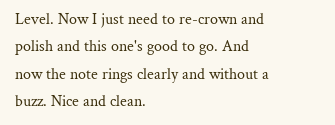Level. Now I just need to re-crown and polish and this one's good to go. And now the note rings clearly and without a buzz. Nice and clean.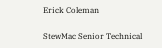Erick Coleman

StewMac Senior Technical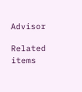Advisor

Related items